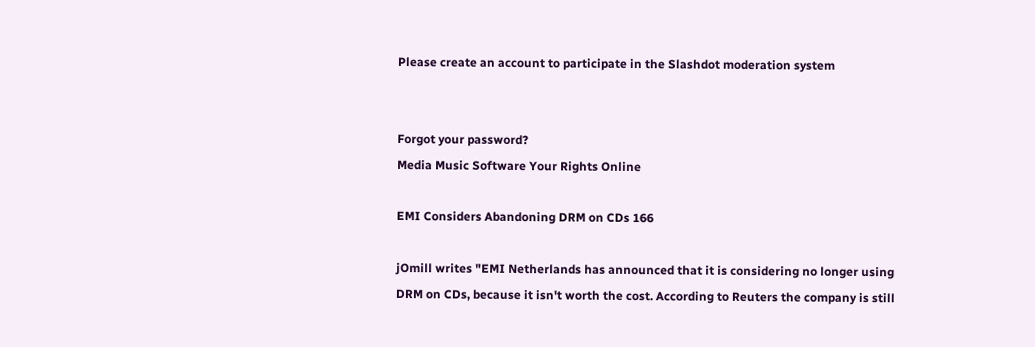Please create an account to participate in the Slashdot moderation system


Forgot your password?
Media Music Software Your Rights Online

EMI Considers Abandoning DRM on CDs 166

jOmill writes "EMI Netherlands has announced that it is considering no longer using DRM on CDs, because it isn't worth the cost. According to Reuters the company is still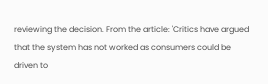reviewing the decision. From the article: 'Critics have argued that the system has not worked as consumers could be driven to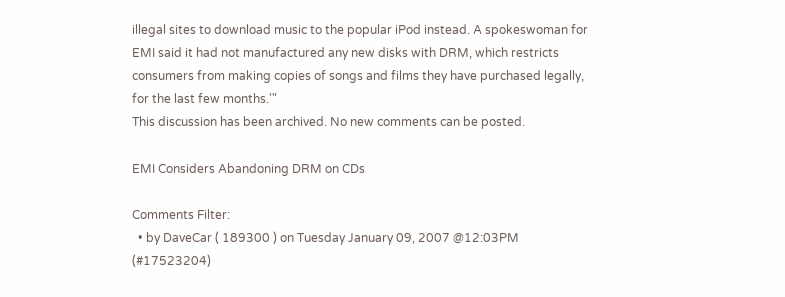illegal sites to download music to the popular iPod instead. A spokeswoman for EMI said it had not manufactured any new disks with DRM, which restricts consumers from making copies of songs and films they have purchased legally, for the last few months.'"
This discussion has been archived. No new comments can be posted.

EMI Considers Abandoning DRM on CDs

Comments Filter:
  • by DaveCar ( 189300 ) on Tuesday January 09, 2007 @12:03PM (#17523204)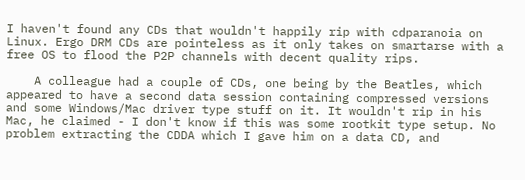I haven't found any CDs that wouldn't happily rip with cdparanoia on Linux. Ergo DRM CDs are pointeless as it only takes on smartarse with a free OS to flood the P2P channels with decent quality rips.

    A colleague had a couple of CDs, one being by the Beatles, which appeared to have a second data session containing compressed versions and some Windows/Mac driver type stuff on it. It wouldn't rip in his Mac, he claimed - I don't know if this was some rootkit type setup. No problem extracting the CDDA which I gave him on a data CD, and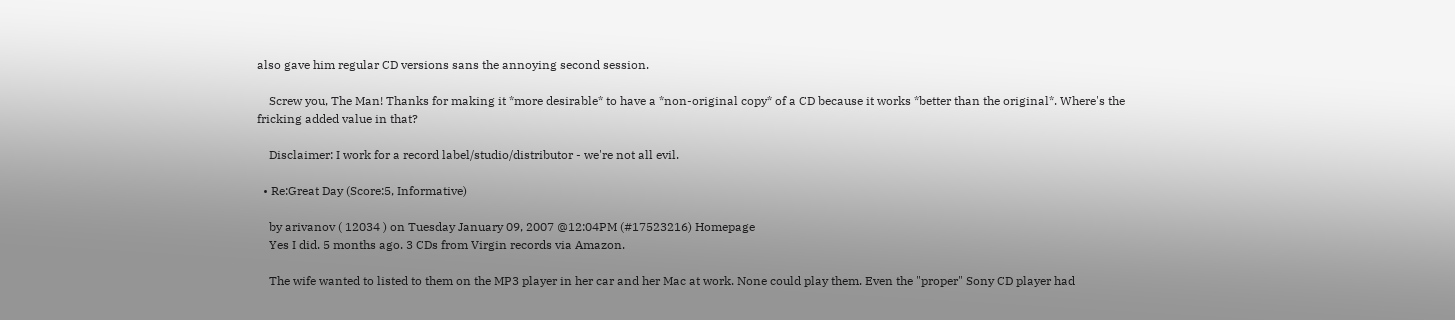also gave him regular CD versions sans the annoying second session.

    Screw you, The Man! Thanks for making it *more desirable* to have a *non-original copy* of a CD because it works *better than the original*. Where's the fricking added value in that?

    Disclaimer: I work for a record label/studio/distributor - we're not all evil.

  • Re:Great Day (Score:5, Informative)

    by arivanov ( 12034 ) on Tuesday January 09, 2007 @12:04PM (#17523216) Homepage
    Yes I did. 5 months ago. 3 CDs from Virgin records via Amazon.

    The wife wanted to listed to them on the MP3 player in her car and her Mac at work. None could play them. Even the "proper" Sony CD player had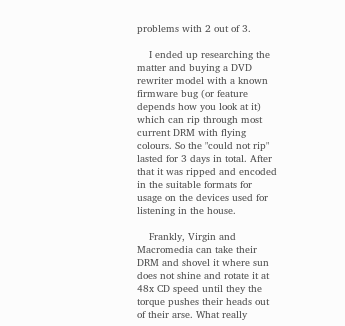problems with 2 out of 3.

    I ended up researching the matter and buying a DVD rewriter model with a known firmware bug (or feature depends how you look at it) which can rip through most current DRM with flying colours. So the "could not rip" lasted for 3 days in total. After that it was ripped and encoded in the suitable formats for usage on the devices used for listening in the house.

    Frankly, Virgin and Macromedia can take their DRM and shovel it where sun does not shine and rotate it at 48x CD speed until they the torque pushes their heads out of their arse. What really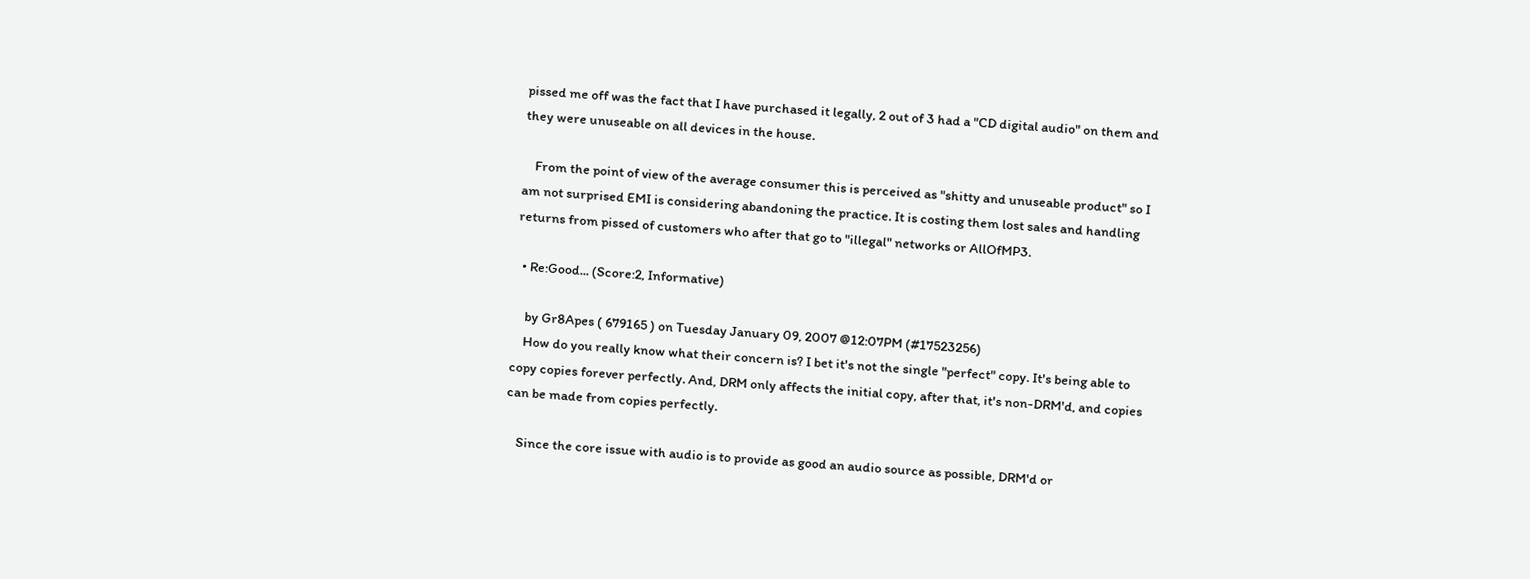pissed me off was the fact that I have purchased it legally, 2 out of 3 had a "CD digital audio" on them and they were unuseable on all devices in the house.

    From the point of view of the average consumer this is perceived as "shitty and unuseable product" so I am not surprised EMI is considering abandoning the practice. It is costing them lost sales and handling returns from pissed of customers who after that go to "illegal" networks or AllOfMP3.

  • Re:Good... (Score:2, Informative)

    by Gr8Apes ( 679165 ) on Tuesday January 09, 2007 @12:07PM (#17523256)
    How do you really know what their concern is? I bet it's not the single "perfect" copy. It's being able to copy copies forever perfectly. And, DRM only affects the initial copy, after that, it's non-DRM'd, and copies can be made from copies perfectly.

    Since the core issue with audio is to provide as good an audio source as possible, DRM'd or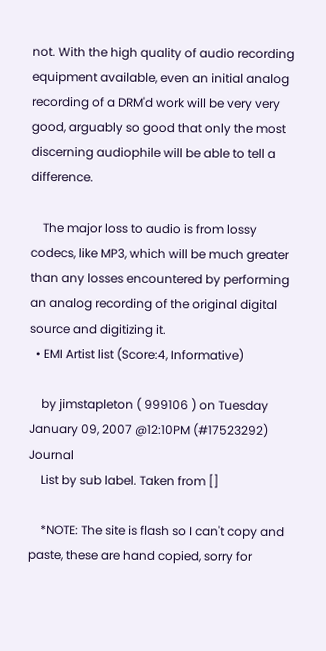not. With the high quality of audio recording equipment available, even an initial analog recording of a DRM'd work will be very very good, arguably so good that only the most discerning audiophile will be able to tell a difference.

    The major loss to audio is from lossy codecs, like MP3, which will be much greater than any losses encountered by performing an analog recording of the original digital source and digitizing it.
  • EMI Artist list (Score:4, Informative)

    by jimstapleton ( 999106 ) on Tuesday January 09, 2007 @12:10PM (#17523292) Journal
    List by sub label. Taken from []

    *NOTE: The site is flash so I can't copy and paste, these are hand copied, sorry for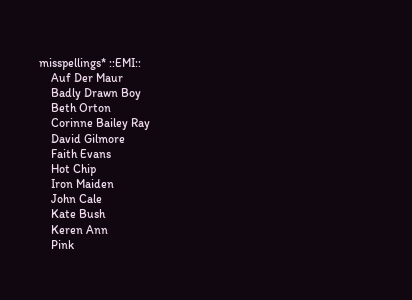misspellings* ::EMI::
    Auf Der Maur
    Badly Drawn Boy
    Beth Orton
    Corinne Bailey Ray
    David Gilmore
    Faith Evans
    Hot Chip
    Iron Maiden
    John Cale
    Kate Bush
    Keren Ann
    Pink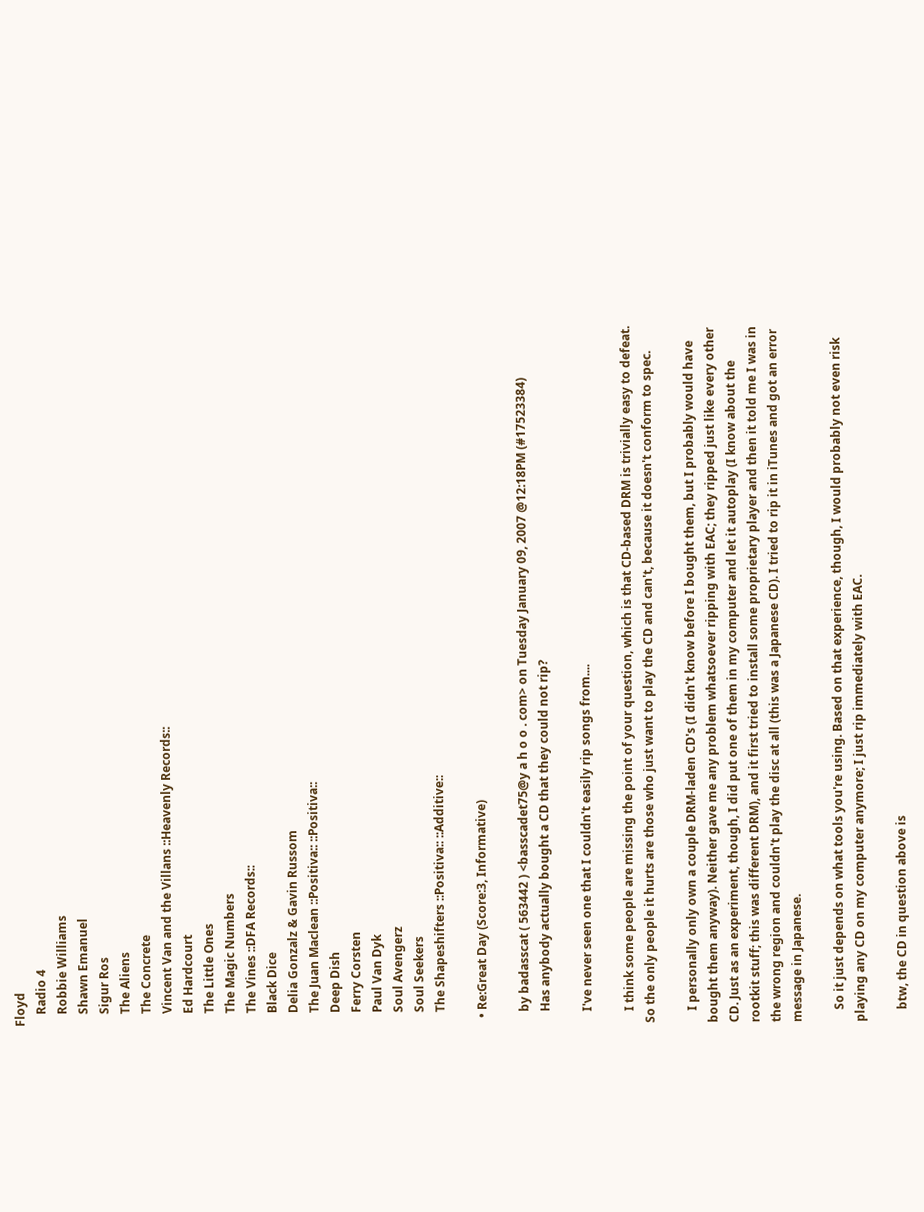Floyd
    Radio 4
    Robbie Williams
    Shawn Emanuel
    Sigur Ros
    The Aliens
    The Concrete
    Vincent Van and the Villans ::Heavenly Records::
    Ed Hardcourt
    The Little Ones
    The Magic Numbers
    The Vines ::DFA Records::
    Black Dice
    Delia Gonzalz & Gavin Russom
    The Juan Maclean ::Positiva:: ::Positiva::
    Deep Dish
    Ferry Corsten
    Paul Van Dyk
    Soul Avengerz
    Soul Seekers
    The Shapeshifters ::Positiva:: ::Additive::

  • Re:Great Day (Score:3, Informative)

    by badasscat ( 563442 ) <basscadet75@y a h o o . com> on Tuesday January 09, 2007 @12:18PM (#17523384)
    Has anybody actually bought a CD that they could not rip?

    I've never seen one that I couldn't easily rip songs from....

    I think some people are missing the point of your question, which is that CD-based DRM is trivially easy to defeat. So the only people it hurts are those who just want to play the CD and can't, because it doesn't conform to spec.

    I personally only own a couple DRM-laden CD's (I didn't know before I bought them, but I probably would have bought them anyway). Neither gave me any problem whatsoever ripping with EAC; they ripped just like every other CD. Just as an experiment, though, I did put one of them in my computer and let it autoplay (I know about the rootkit stuff; this was different DRM), and it first tried to install some proprietary player and then it told me I was in the wrong region and couldn't play the disc at all (this was a Japanese CD). I tried to rip it in iTunes and got an error message in Japanese.

    So it just depends on what tools you're using. Based on that experience, though, I would probably not even risk playing any CD on my computer anymore; I just rip immediately with EAC.

    btw, the CD in question above is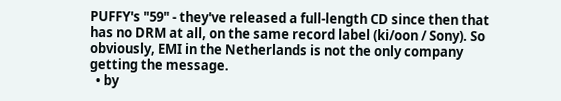PUFFY's "59" - they've released a full-length CD since then that has no DRM at all, on the same record label (ki/oon / Sony). So obviously, EMI in the Netherlands is not the only company getting the message.
  • by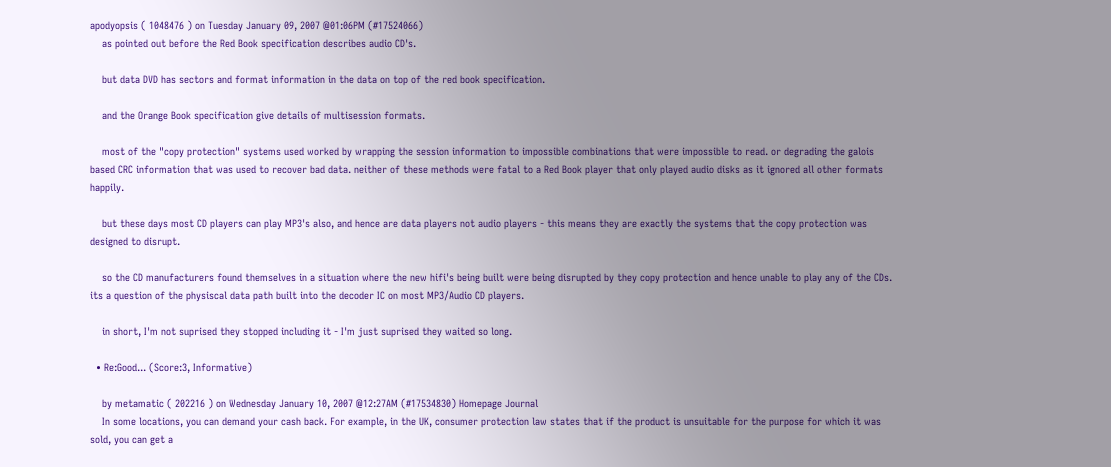apodyopsis ( 1048476 ) on Tuesday January 09, 2007 @01:06PM (#17524066)
    as pointed out before the Red Book specification describes audio CD's.

    but data DVD has sectors and format information in the data on top of the red book specification.

    and the Orange Book specification give details of multisession formats.

    most of the "copy protection" systems used worked by wrapping the session information to impossible combinations that were impossible to read. or degrading the galois based CRC information that was used to recover bad data. neither of these methods were fatal to a Red Book player that only played audio disks as it ignored all other formats happily.

    but these days most CD players can play MP3's also, and hence are data players not audio players - this means they are exactly the systems that the copy protection was designed to disrupt.

    so the CD manufacturers found themselves in a situation where the new hifi's being built were being disrupted by they copy protection and hence unable to play any of the CDs. its a question of the physiscal data path built into the decoder IC on most MP3/Audio CD players.

    in short, I'm not suprised they stopped including it - I'm just suprised they waited so long.

  • Re:Good... (Score:3, Informative)

    by metamatic ( 202216 ) on Wednesday January 10, 2007 @12:27AM (#17534830) Homepage Journal
    In some locations, you can demand your cash back. For example, in the UK, consumer protection law states that if the product is unsuitable for the purpose for which it was sold, you can get a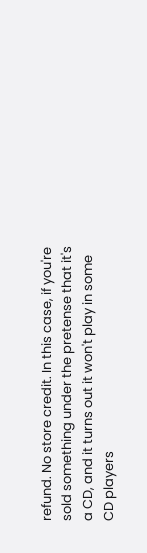refund. No store credit. In this case, if you're sold something under the pretense that it's a CD, and it turns out it won't play in some CD players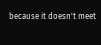because it doesn't meet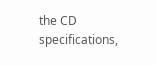the CD specifications,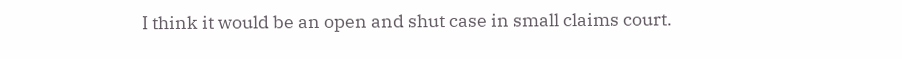I think it would be an open and shut case in small claims court.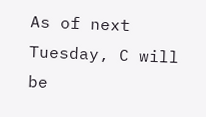As of next Tuesday, C will be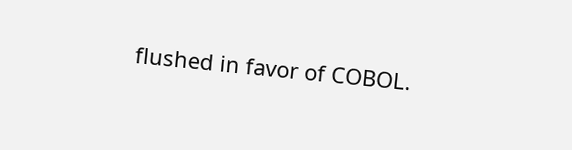flushed in favor of COBOL.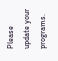Please update your programs.